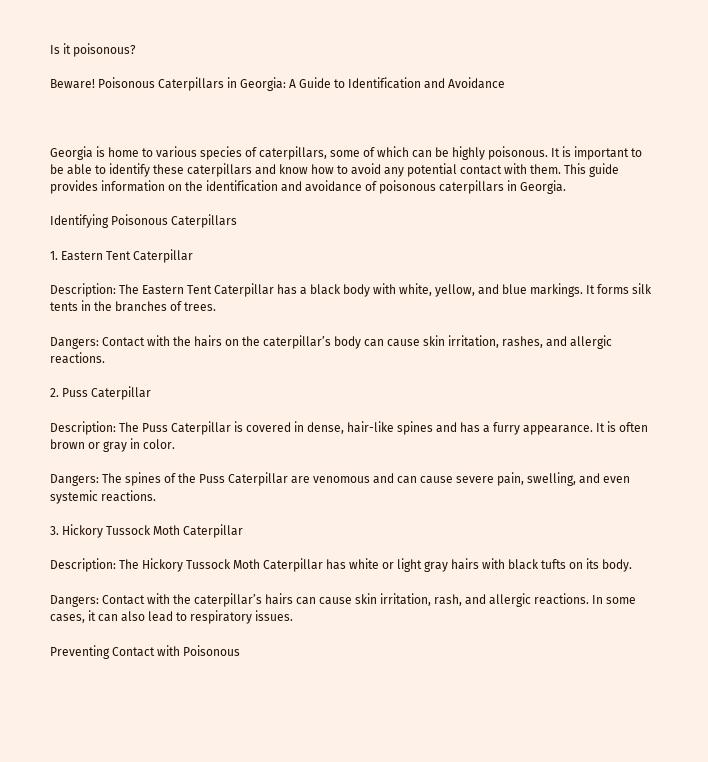Is it poisonous?

Beware! Poisonous Caterpillars in Georgia: A Guide to Identification and Avoidance



Georgia is home to various species of caterpillars, some of which can be highly poisonous. It is important to be able to identify these caterpillars and know how to avoid any potential contact with them. This guide provides information on the identification and avoidance of poisonous caterpillars in Georgia.

Identifying Poisonous Caterpillars

1. Eastern Tent Caterpillar

Description: The Eastern Tent Caterpillar has a black body with white, yellow, and blue markings. It forms silk tents in the branches of trees.

Dangers: Contact with the hairs on the caterpillar’s body can cause skin irritation, rashes, and allergic reactions.

2. Puss Caterpillar

Description: The Puss Caterpillar is covered in dense, hair-like spines and has a furry appearance. It is often brown or gray in color.

Dangers: The spines of the Puss Caterpillar are venomous and can cause severe pain, swelling, and even systemic reactions.

3. Hickory Tussock Moth Caterpillar

Description: The Hickory Tussock Moth Caterpillar has white or light gray hairs with black tufts on its body.

Dangers: Contact with the caterpillar’s hairs can cause skin irritation, rash, and allergic reactions. In some cases, it can also lead to respiratory issues.

Preventing Contact with Poisonous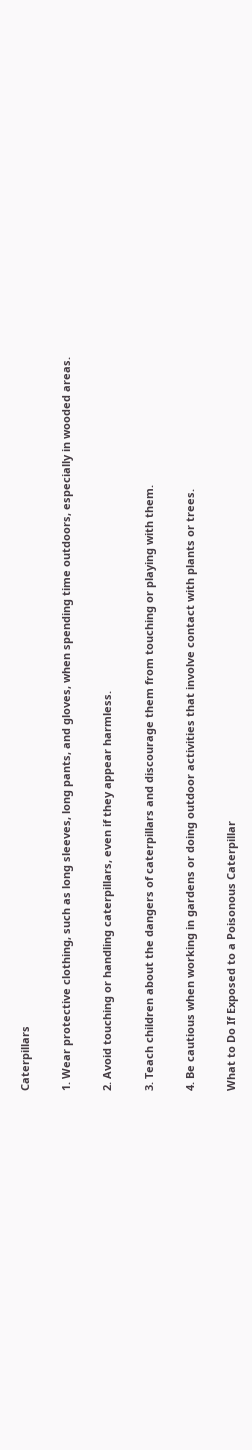Caterpillars

1. Wear protective clothing, such as long sleeves, long pants, and gloves, when spending time outdoors, especially in wooded areas.

2. Avoid touching or handling caterpillars, even if they appear harmless.

3. Teach children about the dangers of caterpillars and discourage them from touching or playing with them.

4. Be cautious when working in gardens or doing outdoor activities that involve contact with plants or trees.

What to Do If Exposed to a Poisonous Caterpillar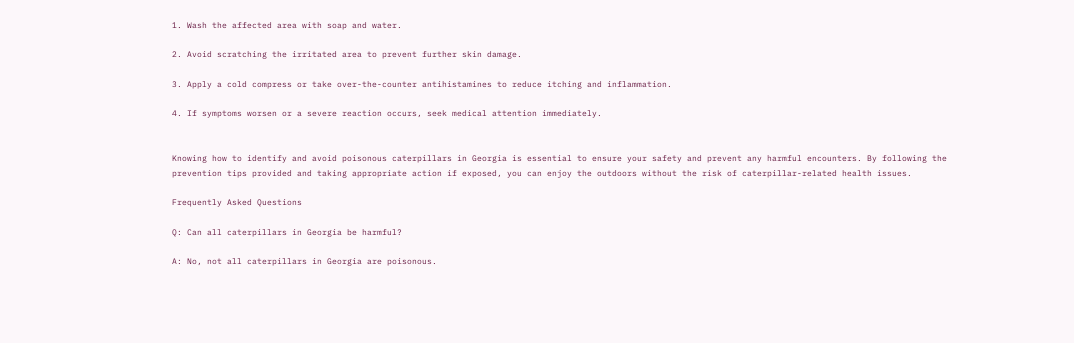1. Wash the affected area with soap and water.

2. Avoid scratching the irritated area to prevent further skin damage.

3. Apply a cold compress or take over-the-counter antihistamines to reduce itching and inflammation.

4. If symptoms worsen or a severe reaction occurs, seek medical attention immediately.


Knowing how to identify and avoid poisonous caterpillars in Georgia is essential to ensure your safety and prevent any harmful encounters. By following the prevention tips provided and taking appropriate action if exposed, you can enjoy the outdoors without the risk of caterpillar-related health issues.

Frequently Asked Questions

Q: Can all caterpillars in Georgia be harmful?

A: No, not all caterpillars in Georgia are poisonous.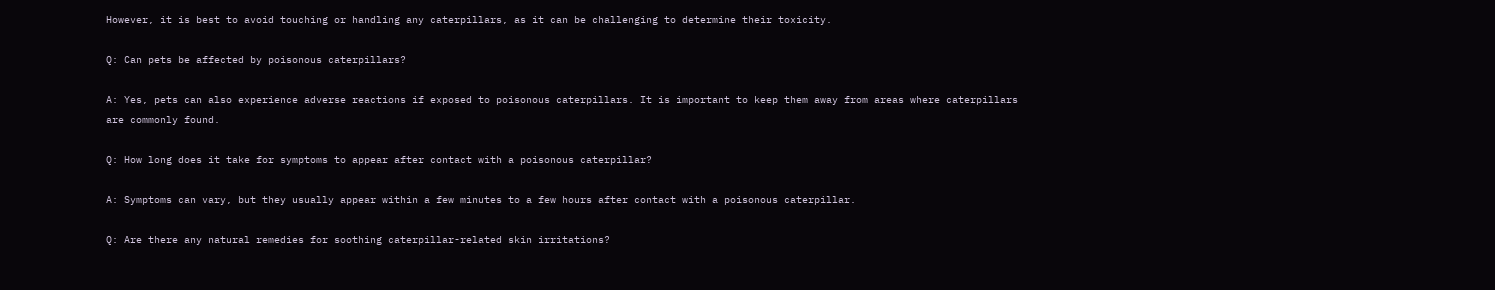However, it is best to avoid touching or handling any caterpillars, as it can be challenging to determine their toxicity.

Q: Can pets be affected by poisonous caterpillars?

A: Yes, pets can also experience adverse reactions if exposed to poisonous caterpillars. It is important to keep them away from areas where caterpillars are commonly found.

Q: How long does it take for symptoms to appear after contact with a poisonous caterpillar?

A: Symptoms can vary, but they usually appear within a few minutes to a few hours after contact with a poisonous caterpillar.

Q: Are there any natural remedies for soothing caterpillar-related skin irritations?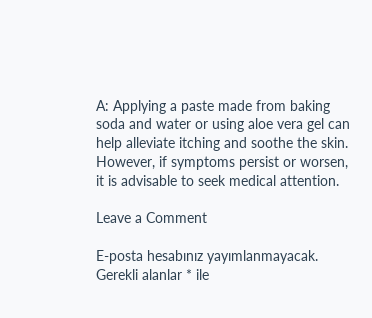A: Applying a paste made from baking soda and water or using aloe vera gel can help alleviate itching and soothe the skin. However, if symptoms persist or worsen, it is advisable to seek medical attention.

Leave a Comment

E-posta hesabınız yayımlanmayacak. Gerekli alanlar * ile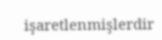işaretlenmişlerdir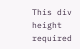This div height required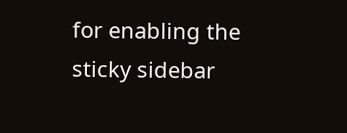for enabling the sticky sidebar